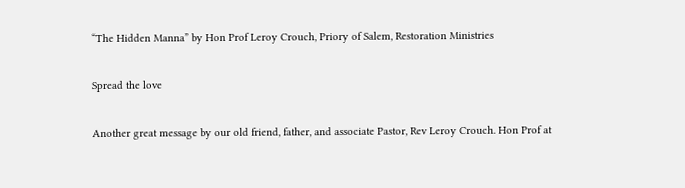“The Hidden Manna” by Hon Prof Leroy Crouch, Priory of Salem, Restoration Ministries

Spread the love

Another great message by our old friend, father, and associate Pastor, Rev Leroy Crouch. Hon Prof at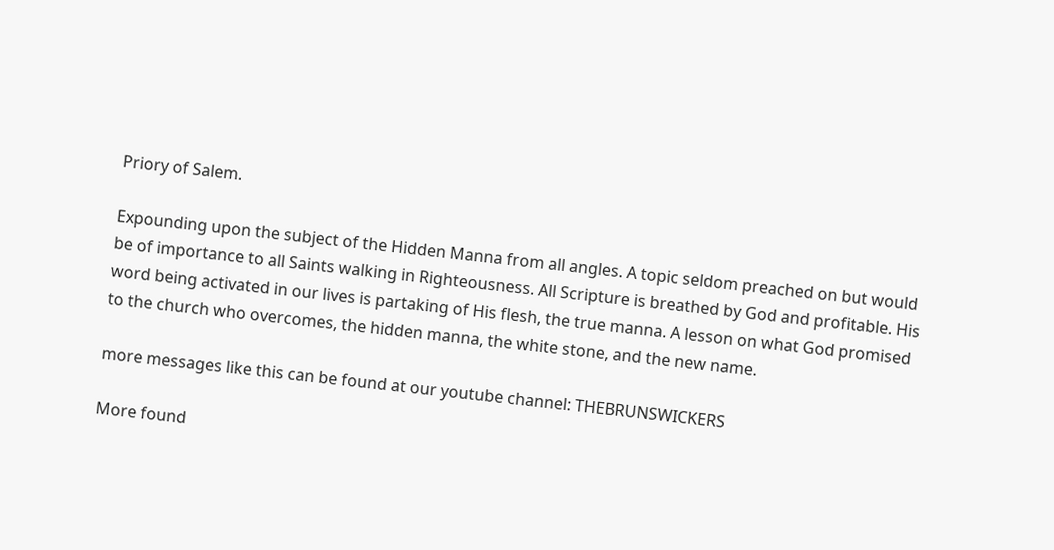Priory of Salem.

Expounding upon the subject of the Hidden Manna from all angles. A topic seldom preached on but would be of importance to all Saints walking in Righteousness. All Scripture is breathed by God and profitable. His word being activated in our lives is partaking of His flesh, the true manna. A lesson on what God promised to the church who overcomes, the hidden manna, the white stone, and the new name.

more messages like this can be found at our youtube channel: THEBRUNSWICKERS

More found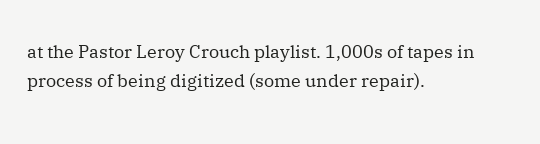at the Pastor Leroy Crouch playlist. 1,000s of tapes in process of being digitized (some under repair).